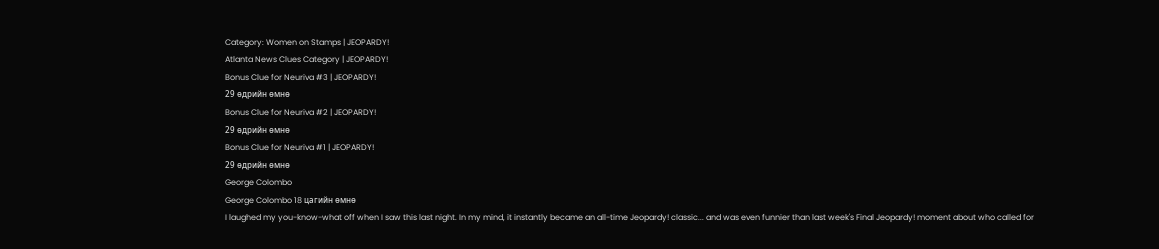Category: Women on Stamps | JEOPARDY!
Atlanta News Clues Category | JEOPARDY!
Bonus Clue for Neuriva #3 | JEOPARDY!
29 өдрийн өмнө
Bonus Clue for Neuriva #2 | JEOPARDY!
29 өдрийн өмнө
Bonus Clue for Neuriva #1 | JEOPARDY!
29 өдрийн өмнө
George Colombo
George Colombo 18 цагийн өмнө
I laughed my you-know-what off when I saw this last night. In my mind, it instantly became an all-time Jeopardy! classic... and was even funnier than last week's Final Jeopardy! moment about who called for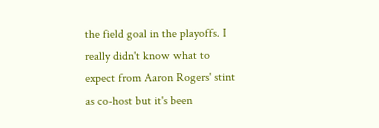the field goal in the playoffs. I really didn't know what to expect from Aaron Rogers' stint as co-host but it's been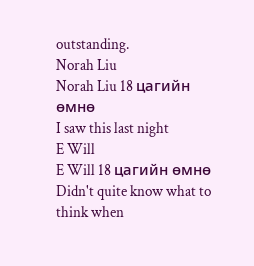outstanding.
Norah Liu
Norah Liu 18 цагийн өмнө
I saw this last night
E Will
E Will 18 цагийн өмнө
Didn't quite know what to think when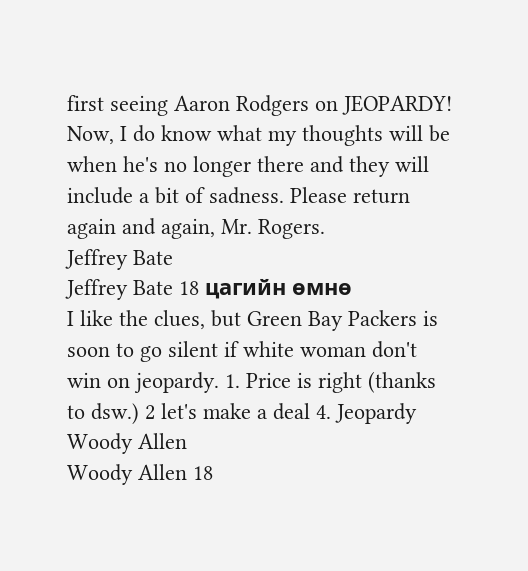first seeing Aaron Rodgers on JEOPARDY! Now, I do know what my thoughts will be when he's no longer there and they will include a bit of sadness. Please return again and again, Mr. Rogers.
Jeffrey Bate
Jeffrey Bate 18 цагийн өмнө
I like the clues, but Green Bay Packers is soon to go silent if white woman don't win on jeopardy. 1. Price is right (thanks to dsw.) 2 let's make a deal 4. Jeopardy
Woody Allen
Woody Allen 18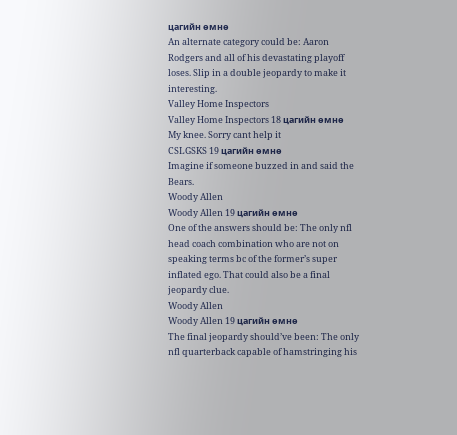цагийн өмнө
An alternate category could be: Aaron Rodgers and all of his devastating playoff loses. Slip in a double jeopardy to make it interesting.
Valley Home Inspectors
Valley Home Inspectors 18 цагийн өмнө
My knee. Sorry cant help it
CSLGSKS 19 цагийн өмнө
Imagine if someone buzzed in and said the Bears.
Woody Allen
Woody Allen 19 цагийн өмнө
One of the answers should be: The only nfl head coach combination who are not on speaking terms bc of the former’s super inflated ego. That could also be a final jeopardy clue.
Woody Allen
Woody Allen 19 цагийн өмнө
The final jeopardy should’ve been: The only nfl quarterback capable of hamstringing his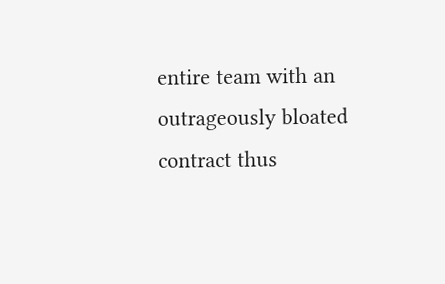entire team with an outrageously bloated contract thus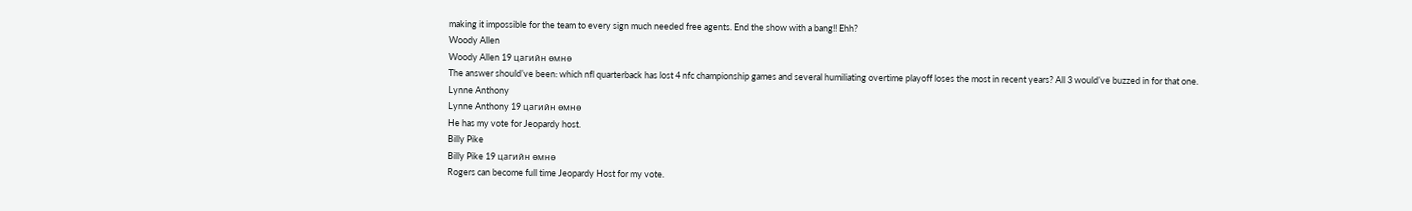making it impossible for the team to every sign much needed free agents. End the show with a bang!! Ehh?
Woody Allen
Woody Allen 19 цагийн өмнө
The answer should’ve been: which nfl quarterback has lost 4 nfc championship games and several humiliating overtime playoff loses the most in recent years? All 3 would’ve buzzed in for that one.
Lynne Anthony
Lynne Anthony 19 цагийн өмнө
He has my vote for Jeopardy host.
Billy Pike
Billy Pike 19 цагийн өмнө
Rogers can become full time Jeopardy Host for my vote.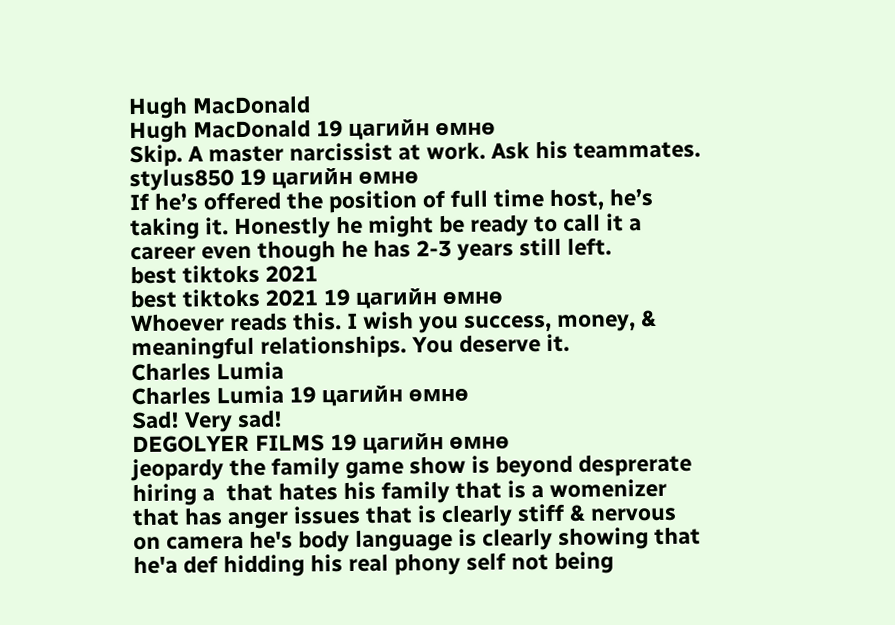Hugh MacDonald
Hugh MacDonald 19 цагийн өмнө
Skip. A master narcissist at work. Ask his teammates.
stylus850 19 цагийн өмнө
If he’s offered the position of full time host, he’s taking it. Honestly he might be ready to call it a career even though he has 2-3 years still left.
best tiktoks 2021
best tiktoks 2021 19 цагийн өмнө
Whoever reads this. I wish you success, money, & meaningful relationships. You deserve it.
Charles Lumia
Charles Lumia 19 цагийн өмнө
Sad! Very sad!
DEGOLYER FILMS 19 цагийн өмнө
jeopardy the family game show is beyond desprerate hiring a  that hates his family that is a womenizer that has anger issues that is clearly stiff & nervous on camera he's body language is clearly showing that he'a def hidding his real phony self not being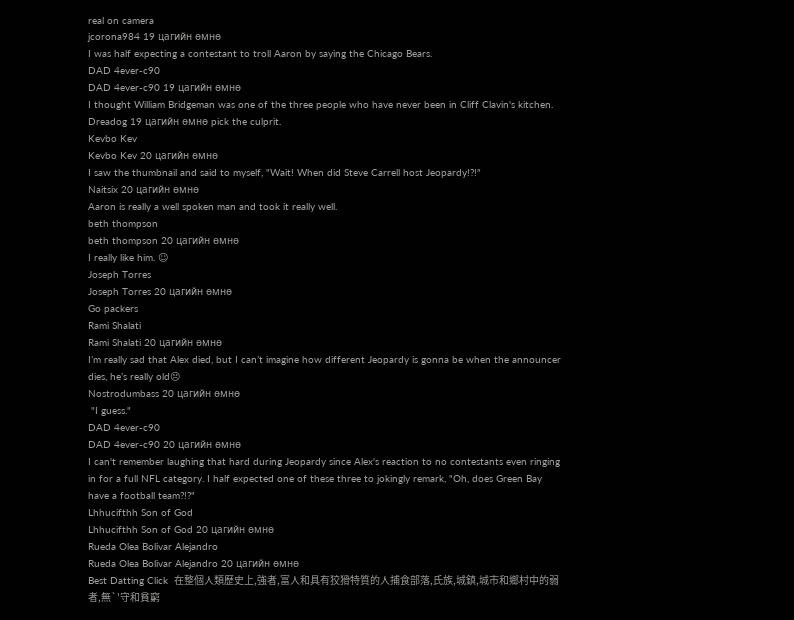real on camera
jcorona984 19 цагийн өмнө
I was half expecting a contestant to troll Aaron by saying the Chicago Bears.
DAD 4ever-c90
DAD 4ever-c90 19 цагийн өмнө
I thought William Bridgeman was one of the three people who have never been in Cliff Clavin's kitchen.
Dreadog 19 цагийн өмнө pick the culprit.
Kevbo Kev
Kevbo Kev 20 цагийн өмнө
I saw the thumbnail and said to myself, "Wait! When did Steve Carrell host Jeopardy!?!"
Naitsix 20 цагийн өмнө
Aaron is really a well spoken man and took it really well.
beth thompson
beth thompson 20 цагийн өмнө
I really like him. ☺
Joseph Torres
Joseph Torres 20 цагийн өмнө
Go packers
Rami Shalati
Rami Shalati 20 цагийн өмнө
I’m really sad that Alex died, but I can’t imagine how different Jeopardy is gonna be when the announcer dies, he’s really old😣
Nostrodumbass 20 цагийн өмнө
 "I guess."
DAD 4ever-c90
DAD 4ever-c90 20 цагийн өмнө
I can't remember laughing that hard during Jeopardy since Alex's reaction to no contestants even ringing in for a full NFL category. I half expected one of these three to jokingly remark, "Oh, does Green Bay have a football team?!?"
Lhhucifthh Son of God
Lhhucifthh Son of God 20 цагийн өмнө
Rueda Olea Bolivar Alejandro
Rueda Olea Bolivar Alejandro 20 цагийн өмнө
Best Datting Click  在整個人類歷史上,強者,富人和具有狡猾特質的人捕食部落,氏族,城鎮,城市和鄉村中的弱者,無`'守和貧窮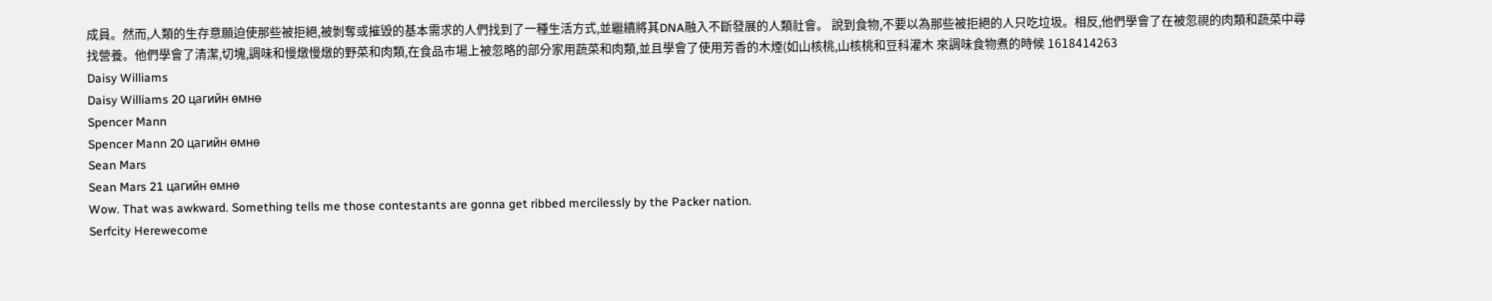成員。然而,人類的生存意願迫使那些被拒絕,被剝奪或摧毀的基本需求的人們找到了一種生活方式,並繼續將其DNA融入不斷發展的人類社會。 說到食物,不要以為那些被拒絕的人只吃垃圾。相反,他們學會了在被忽視的肉類和蔬菜中尋找營養。他們學會了清潔,切塊,調味和慢燉慢燉的野菜和肉類,在食品市場上被忽略的部分家用蔬菜和肉類,並且學會了使用芳香的木煙(如山核桃,山核桃和豆科灌木 來調味食物煮的時候 1618414263
Daisy Williams
Daisy Williams 20 цагийн өмнө
Spencer Mann
Spencer Mann 20 цагийн өмнө
Sean Mars
Sean Mars 21 цагийн өмнө
Wow. That was awkward. Something tells me those contestants are gonna get ribbed mercilessly by the Packer nation.
Serfcity Herewecome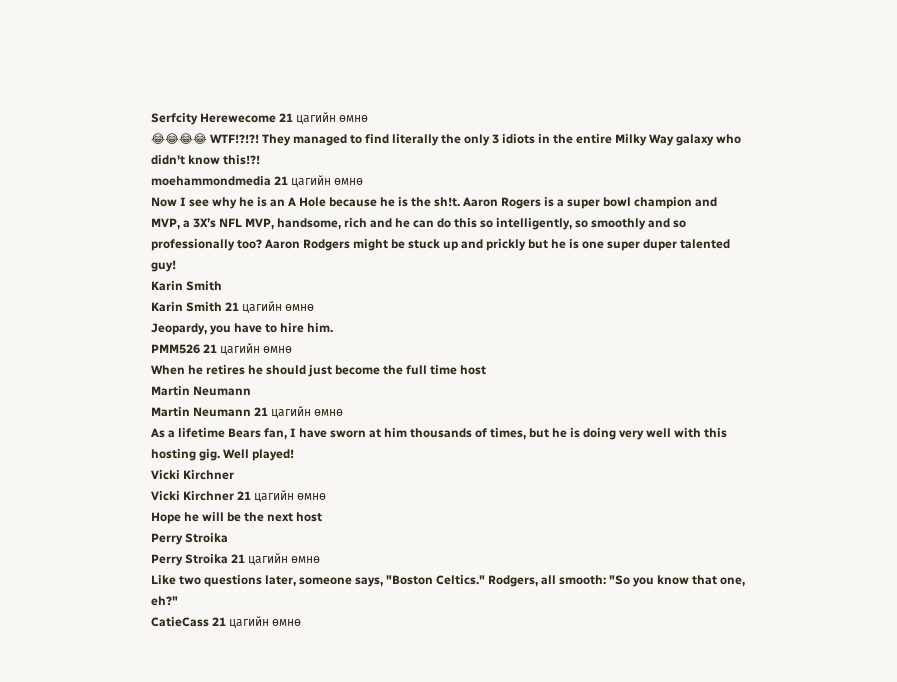Serfcity Herewecome 21 цагийн өмнө
😂😂😂😂 WTF!?!?! They managed to find literally the only 3 idiots in the entire Milky Way galaxy who didn't know this!?!
moehammondmedia 21 цагийн өмнө
Now I see why he is an A Hole because he is the sh!t. Aaron Rogers is a super bowl champion and MVP, a 3X’s NFL MVP, handsome, rich and he can do this so intelligently, so smoothly and so professionally too? Aaron Rodgers might be stuck up and prickly but he is one super duper talented guy!
Karin Smith
Karin Smith 21 цагийн өмнө
Jeopardy, you have to hire him.
PMM526 21 цагийн өмнө
When he retires he should just become the full time host
Martin Neumann
Martin Neumann 21 цагийн өмнө
As a lifetime Bears fan, I have sworn at him thousands of times, but he is doing very well with this hosting gig. Well played!
Vicki Kirchner
Vicki Kirchner 21 цагийн өмнө
Hope he will be the next host
Perry Stroika
Perry Stroika 21 цагийн өмнө
Like two questions later, someone says, "Boston Celtics." Rodgers, all smooth: "So you know that one, eh?"
CatieCass 21 цагийн өмнө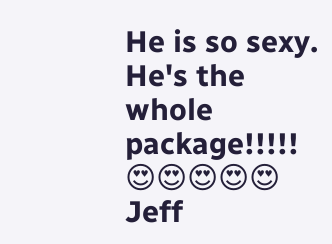He is so sexy. He's the whole package!!!!! 😍😍😍😍😍
Jeff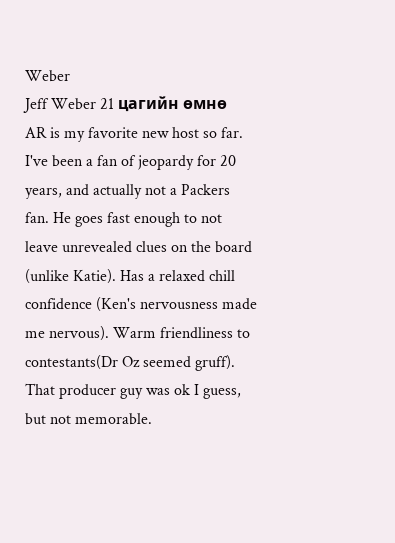Weber
Jeff Weber 21 цагийн өмнө
AR is my favorite new host so far. I've been a fan of jeopardy for 20 years, and actually not a Packers fan. He goes fast enough to not leave unrevealed clues on the board (unlike Katie). Has a relaxed chill confidence (Ken's nervousness made me nervous). Warm friendliness to contestants(Dr Oz seemed gruff). That producer guy was ok I guess, but not memorable.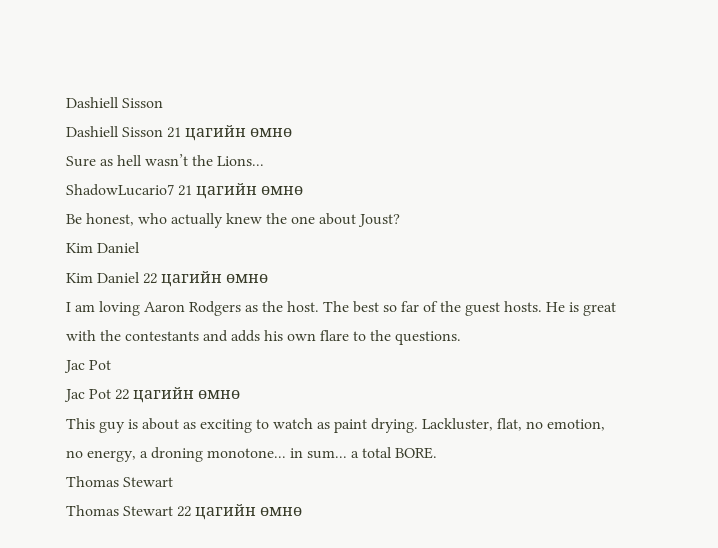Dashiell Sisson
Dashiell Sisson 21 цагийн өмнө
Sure as hell wasn’t the Lions...
ShadowLucario7 21 цагийн өмнө
Be honest, who actually knew the one about Joust?
Kim Daniel
Kim Daniel 22 цагийн өмнө
I am loving Aaron Rodgers as the host. The best so far of the guest hosts. He is great with the contestants and adds his own flare to the questions.
Jac Pot
Jac Pot 22 цагийн өмнө
This guy is about as exciting to watch as paint drying. Lackluster, flat, no emotion, no energy, a droning monotone... in sum... a total BORE.
Thomas Stewart
Thomas Stewart 22 цагийн өмнө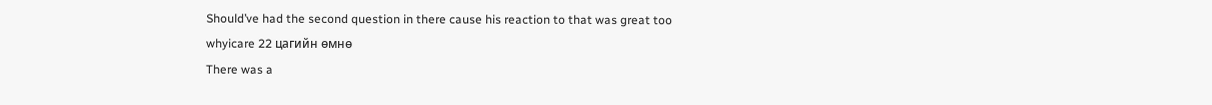Should’ve had the second question in there cause his reaction to that was great too
whyicare 22 цагийн өмнө
There was a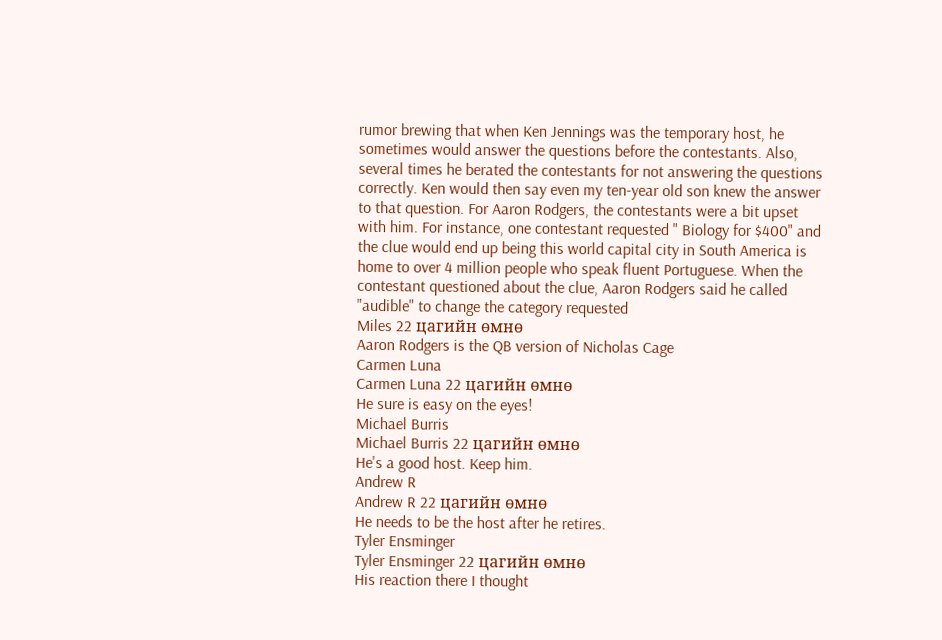rumor brewing that when Ken Jennings was the temporary host, he sometimes would answer the questions before the contestants. Also, several times he berated the contestants for not answering the questions correctly. Ken would then say even my ten-year old son knew the answer to that question. For Aaron Rodgers, the contestants were a bit upset with him. For instance, one contestant requested " Biology for $400" and the clue would end up being this world capital city in South America is home to over 4 million people who speak fluent Portuguese. When the contestant questioned about the clue, Aaron Rodgers said he called "audible" to change the category requested
Miles 22 цагийн өмнө
Aaron Rodgers is the QB version of Nicholas Cage
Carmen Luna
Carmen Luna 22 цагийн өмнө
He sure is easy on the eyes!
Michael Burris
Michael Burris 22 цагийн өмнө
He's a good host. Keep him.
Andrew R
Andrew R 22 цагийн өмнө
He needs to be the host after he retires.
Tyler Ensminger
Tyler Ensminger 22 цагийн өмнө
His reaction there I thought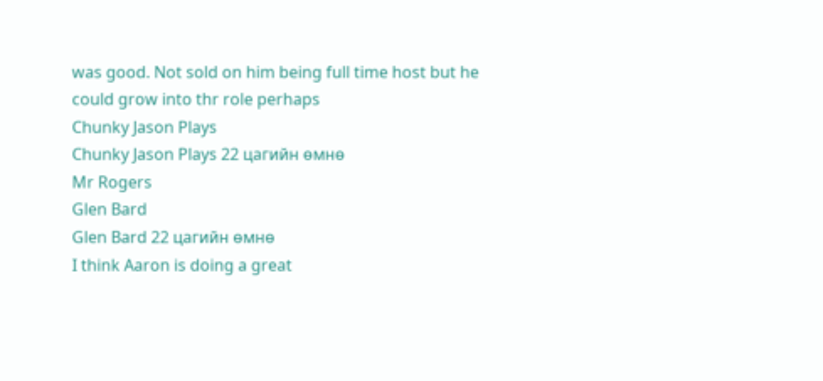was good. Not sold on him being full time host but he could grow into thr role perhaps
Chunky Jason Plays
Chunky Jason Plays 22 цагийн өмнө
Mr Rogers
Glen Bard
Glen Bard 22 цагийн өмнө
I think Aaron is doing a great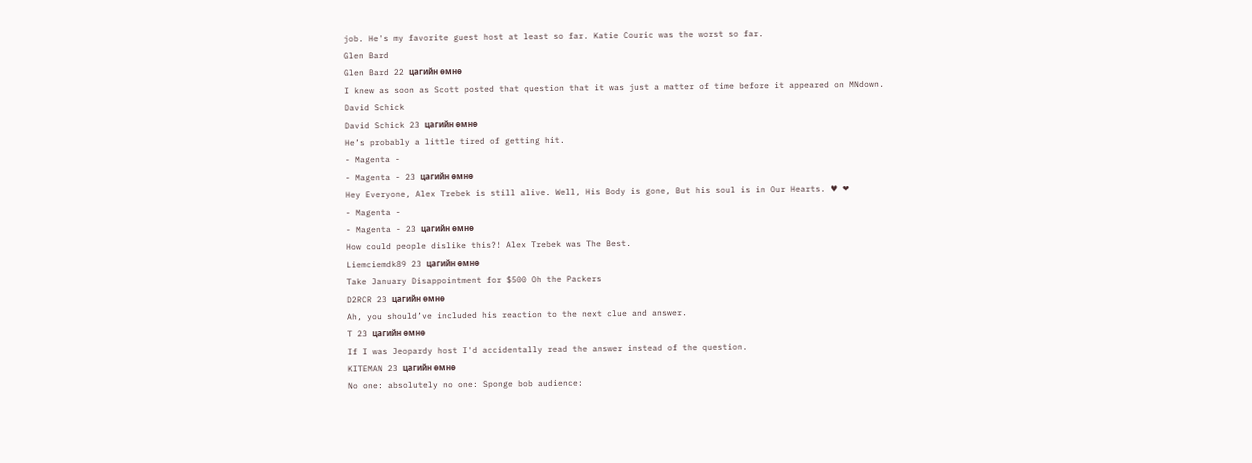job. He's my favorite guest host at least so far. Katie Couric was the worst so far.
Glen Bard
Glen Bard 22 цагийн өмнө
I knew as soon as Scott posted that question that it was just a matter of time before it appeared on MNdown.
David Schick
David Schick 23 цагийн өмнө
He’s probably a little tired of getting hit.
- Magenta -
- Magenta - 23 цагийн өмнө
Hey Everyone, Alex Trebek is still alive. Well, His Body is gone, But his soul is in Our Hearts. ♥ ❤
- Magenta -
- Magenta - 23 цагийн өмнө
How could people dislike this?! Alex Trebek was The Best.
Liemciemdk89 23 цагийн өмнө
Take January Disappointment for $500 Oh the Packers
D2RCR 23 цагийн өмнө
Ah, you should’ve included his reaction to the next clue and answer.
T 23 цагийн өмнө
If I was Jeopardy host I'd accidentally read the answer instead of the question.
KITEMAN 23 цагийн өмнө
No one: absolutely no one: Sponge bob audience: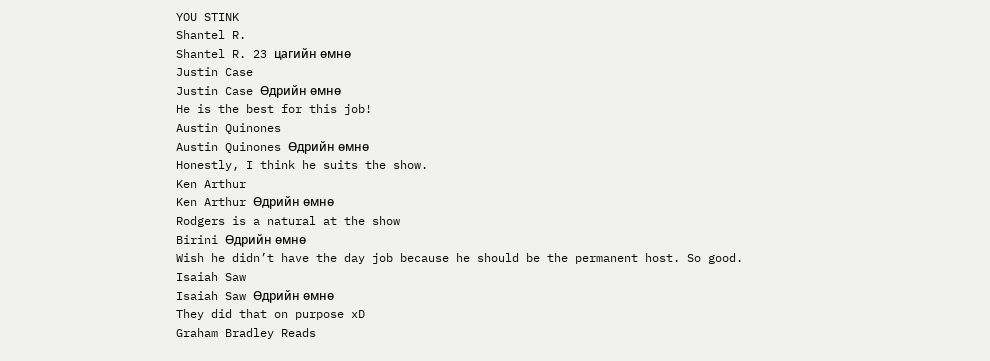YOU STINK
Shantel R.
Shantel R. 23 цагийн өмнө
Justin Case
Justin Case Өдрийн өмнө
He is the best for this job!
Austin Quinones
Austin Quinones Өдрийн өмнө
Honestly, I think he suits the show.
Ken Arthur
Ken Arthur Өдрийн өмнө
Rodgers is a natural at the show
Birini Өдрийн өмнө
Wish he didn’t have the day job because he should be the permanent host. So good.
Isaiah Saw
Isaiah Saw Өдрийн өмнө
They did that on purpose xD
Graham Bradley Reads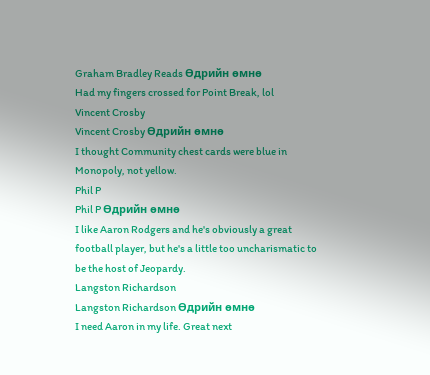Graham Bradley Reads Өдрийн өмнө
Had my fingers crossed for Point Break, lol
Vincent Crosby
Vincent Crosby Өдрийн өмнө
I thought Community chest cards were blue in Monopoly, not yellow.
Phil P
Phil P Өдрийн өмнө
I like Aaron Rodgers and he's obviously a great football player, but he's a little too uncharismatic to be the host of Jeopardy.
Langston Richardson
Langston Richardson Өдрийн өмнө
I need Aaron in my life. Great next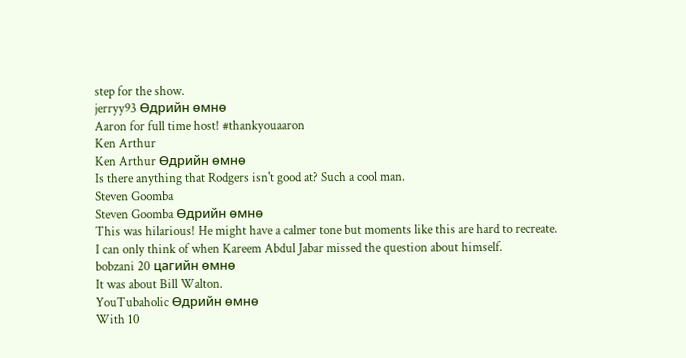step for the show.
jerryy93 Өдрийн өмнө
Aaron for full time host! #thankyouaaron
Ken Arthur
Ken Arthur Өдрийн өмнө
Is there anything that Rodgers isn't good at? Such a cool man.
Steven Goomba
Steven Goomba Өдрийн өмнө
This was hilarious! He might have a calmer tone but moments like this are hard to recreate. I can only think of when Kareem Abdul Jabar missed the question about himself.
bobzani 20 цагийн өмнө
It was about Bill Walton.
YouTubaholic Өдрийн өмнө
With 10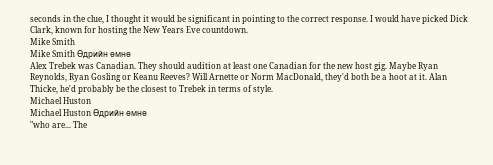seconds in the clue, I thought it would be significant in pointing to the correct response. I would have picked Dick Clark, known for hosting the New Years Eve countdown.
Mike Smith
Mike Smith Өдрийн өмнө
Alex Trebek was Canadian. They should audition at least one Canadian for the new host gig. Maybe Ryan Reynolds, Ryan Gosling or Keanu Reeves? Will Arnette or Norm MacDonald, they'd both be a hoot at it. Alan Thicke, he'd probably be the closest to Trebek in terms of style.
Michael Huston
Michael Huston Өдрийн өмнө
"who are... The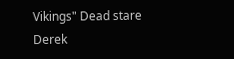Vikings" Dead stare
Derek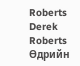Roberts
Derek Roberts Өдрийн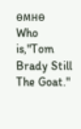өмнө
Who is,"Tom Brady Still The Goat."